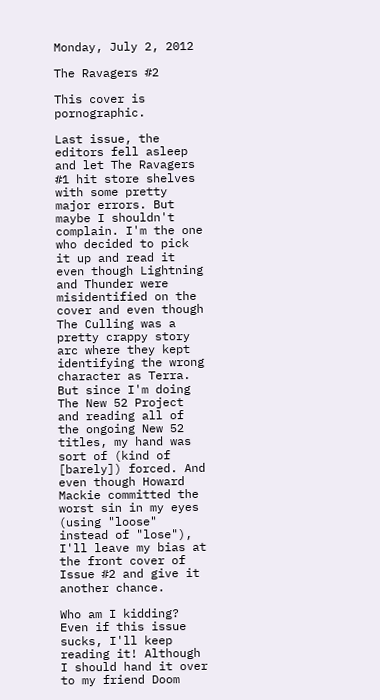Monday, July 2, 2012

The Ravagers #2

This cover is pornographic.

Last issue, the editors fell asleep and let The Ravagers #1 hit store shelves with some pretty major errors. But maybe I shouldn't complain. I'm the one who decided to pick it up and read it even though Lightning and Thunder were misidentified on the cover and even though The Culling was a pretty crappy story arc where they kept identifying the wrong character as Terra. But since I'm doing The New 52 Project and reading all of the ongoing New 52 titles, my hand was sort of (kind of [barely]) forced. And even though Howard Mackie committed the worst sin in my eyes (using "loose" instead of "lose"), I'll leave my bias at the front cover of Issue #2 and give it another chance.

Who am I kidding? Even if this issue sucks, I'll keep reading it! Although I should hand it over to my friend Doom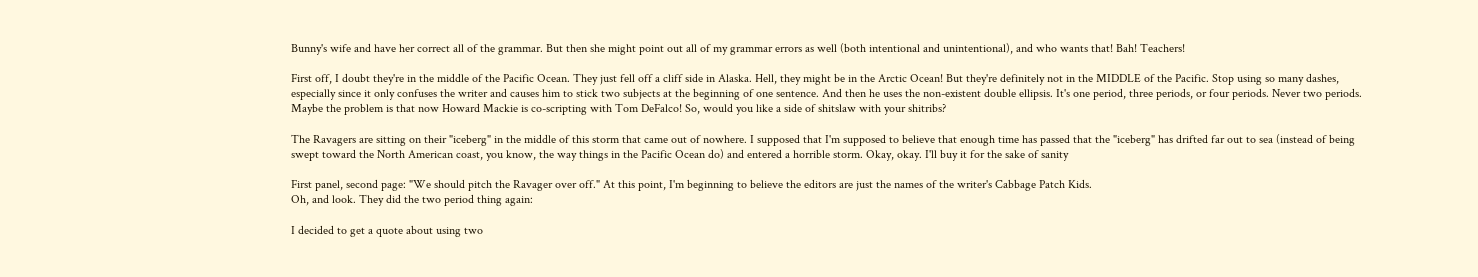Bunny's wife and have her correct all of the grammar. But then she might point out all of my grammar errors as well (both intentional and unintentional), and who wants that! Bah! Teachers!

First off, I doubt they're in the middle of the Pacific Ocean. They just fell off a cliff side in Alaska. Hell, they might be in the Arctic Ocean! But they're definitely not in the MIDDLE of the Pacific. Stop using so many dashes, especially since it only confuses the writer and causes him to stick two subjects at the beginning of one sentence. And then he uses the non-existent double ellipsis. It's one period, three periods, or four periods. Never two periods. Maybe the problem is that now Howard Mackie is co-scripting with Tom DeFalco! So, would you like a side of shitslaw with your shitribs?

The Ravagers are sitting on their "iceberg" in the middle of this storm that came out of nowhere. I supposed that I'm supposed to believe that enough time has passed that the "iceberg" has drifted far out to sea (instead of being swept toward the North American coast, you know, the way things in the Pacific Ocean do) and entered a horrible storm. Okay, okay. I'll buy it for the sake of sanity

First panel, second page: "We should pitch the Ravager over off." At this point, I'm beginning to believe the editors are just the names of the writer's Cabbage Patch Kids.
Oh, and look. They did the two period thing again:

I decided to get a quote about using two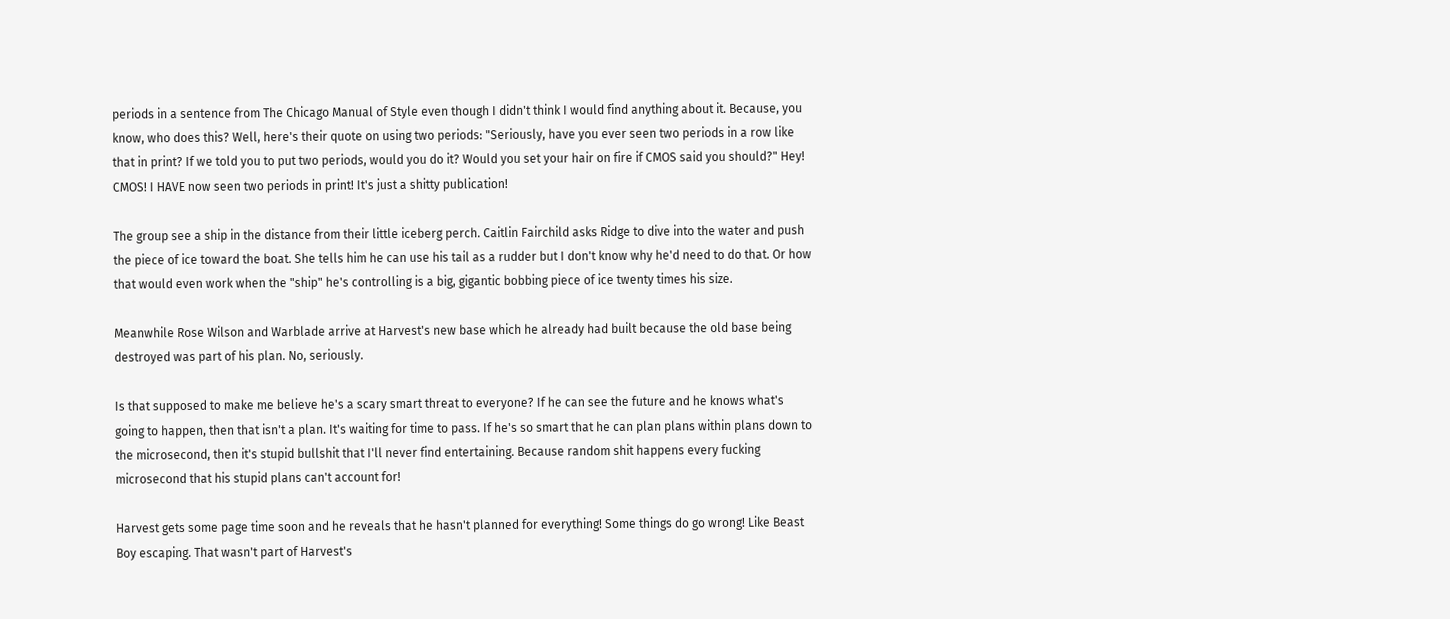periods in a sentence from The Chicago Manual of Style even though I didn't think I would find anything about it. Because, you know, who does this? Well, here's their quote on using two periods: "Seriously, have you ever seen two periods in a row like that in print? If we told you to put two periods, would you do it? Would you set your hair on fire if CMOS said you should?" Hey! CMOS! I HAVE now seen two periods in print! It's just a shitty publication!

The group see a ship in the distance from their little iceberg perch. Caitlin Fairchild asks Ridge to dive into the water and push the piece of ice toward the boat. She tells him he can use his tail as a rudder but I don't know why he'd need to do that. Or how that would even work when the "ship" he's controlling is a big, gigantic bobbing piece of ice twenty times his size.

Meanwhile Rose Wilson and Warblade arrive at Harvest's new base which he already had built because the old base being destroyed was part of his plan. No, seriously.

Is that supposed to make me believe he's a scary smart threat to everyone? If he can see the future and he knows what's going to happen, then that isn't a plan. It's waiting for time to pass. If he's so smart that he can plan plans within plans down to the microsecond, then it's stupid bullshit that I'll never find entertaining. Because random shit happens every fucking microsecond that his stupid plans can't account for!

Harvest gets some page time soon and he reveals that he hasn't planned for everything! Some things do go wrong! Like Beast Boy escaping. That wasn't part of Harvest's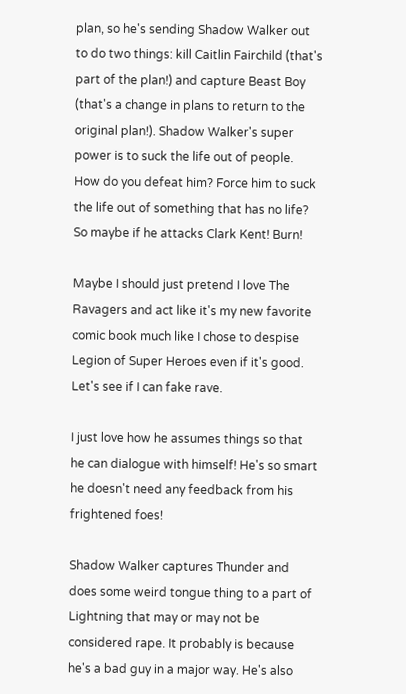plan, so he's sending Shadow Walker out to do two things: kill Caitlin Fairchild (that's part of the plan!) and capture Beast Boy (that's a change in plans to return to the original plan!). Shadow Walker's super power is to suck the life out of people. How do you defeat him? Force him to suck the life out of something that has no life? So maybe if he attacks Clark Kent! Burn!

Maybe I should just pretend I love The Ravagers and act like it's my new favorite comic book much like I chose to despise Legion of Super Heroes even if it's good. Let's see if I can fake rave.

I just love how he assumes things so that he can dialogue with himself! He's so smart he doesn't need any feedback from his frightened foes!

Shadow Walker captures Thunder and does some weird tongue thing to a part of Lightning that may or may not be considered rape. It probably is because he's a bad guy in a major way. He's also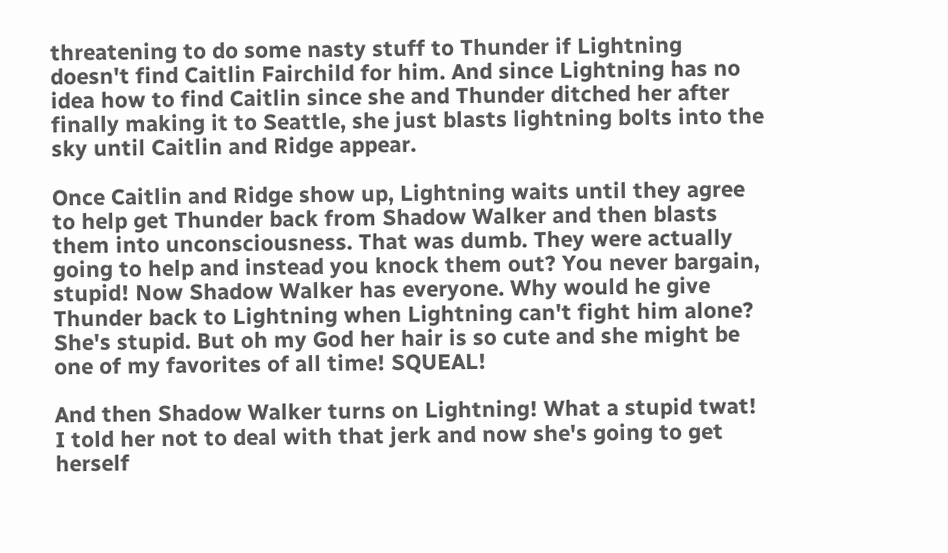threatening to do some nasty stuff to Thunder if Lightning doesn't find Caitlin Fairchild for him. And since Lightning has no idea how to find Caitlin since she and Thunder ditched her after finally making it to Seattle, she just blasts lightning bolts into the sky until Caitlin and Ridge appear.

Once Caitlin and Ridge show up, Lightning waits until they agree to help get Thunder back from Shadow Walker and then blasts them into unconsciousness. That was dumb. They were actually going to help and instead you knock them out? You never bargain, stupid! Now Shadow Walker has everyone. Why would he give Thunder back to Lightning when Lightning can't fight him alone? She's stupid. But oh my God her hair is so cute and she might be one of my favorites of all time! SQUEAL!

And then Shadow Walker turns on Lightning! What a stupid twat! I told her not to deal with that jerk and now she's going to get herself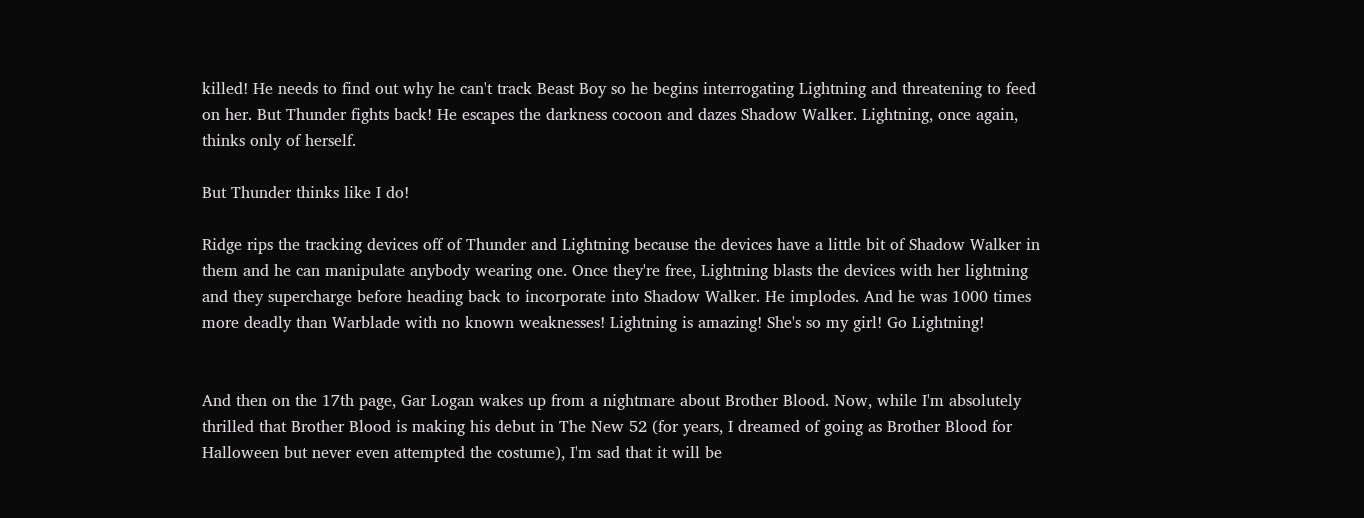killed! He needs to find out why he can't track Beast Boy so he begins interrogating Lightning and threatening to feed on her. But Thunder fights back! He escapes the darkness cocoon and dazes Shadow Walker. Lightning, once again, thinks only of herself.

But Thunder thinks like I do!

Ridge rips the tracking devices off of Thunder and Lightning because the devices have a little bit of Shadow Walker in them and he can manipulate anybody wearing one. Once they're free, Lightning blasts the devices with her lightning and they supercharge before heading back to incorporate into Shadow Walker. He implodes. And he was 1000 times more deadly than Warblade with no known weaknesses! Lightning is amazing! She's so my girl! Go Lightning!


And then on the 17th page, Gar Logan wakes up from a nightmare about Brother Blood. Now, while I'm absolutely thrilled that Brother Blood is making his debut in The New 52 (for years, I dreamed of going as Brother Blood for Halloween but never even attempted the costume), I'm sad that it will be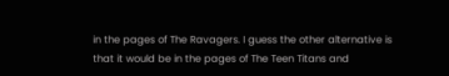in the pages of The Ravagers. I guess the other alternative is that it would be in the pages of The Teen Titans and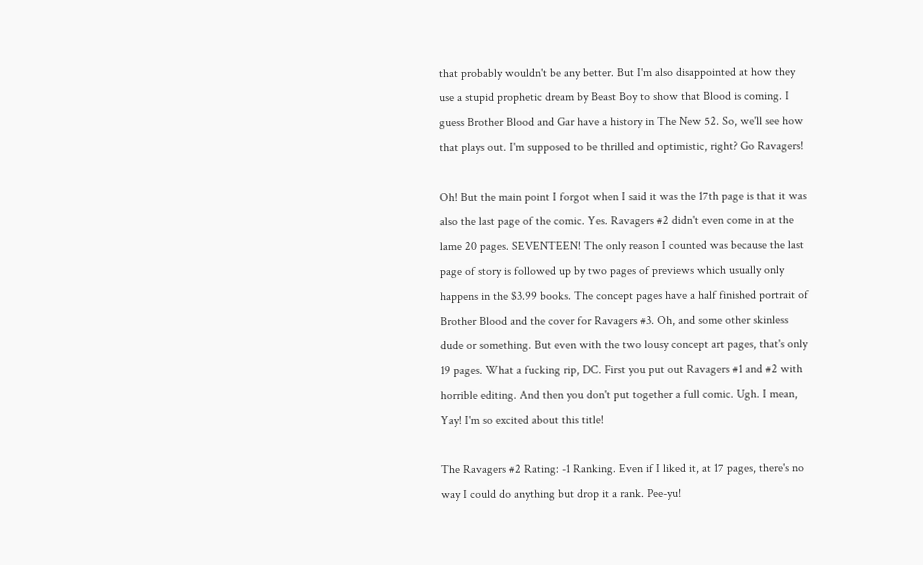that probably wouldn't be any better. But I'm also disappointed at how they use a stupid prophetic dream by Beast Boy to show that Blood is coming. I guess Brother Blood and Gar have a history in The New 52. So, we'll see how that plays out. I'm supposed to be thrilled and optimistic, right? Go Ravagers!

Oh! But the main point I forgot when I said it was the 17th page is that it was also the last page of the comic. Yes. Ravagers #2 didn't even come in at the lame 20 pages. SEVENTEEN! The only reason I counted was because the last page of story is followed up by two pages of previews which usually only happens in the $3.99 books. The concept pages have a half finished portrait of Brother Blood and the cover for Ravagers #3. Oh, and some other skinless dude or something. But even with the two lousy concept art pages, that's only 19 pages. What a fucking rip, DC. First you put out Ravagers #1 and #2 with horrible editing. And then you don't put together a full comic. Ugh. I mean, Yay! I'm so excited about this title!

The Ravagers #2 Rating: -1 Ranking. Even if I liked it, at 17 pages, there's no way I could do anything but drop it a rank. Pee-yu!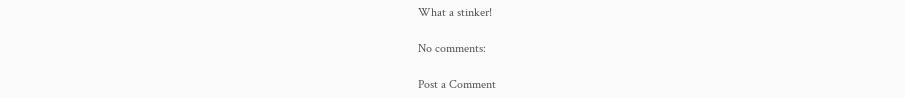What a stinker!

No comments:

Post a Comment